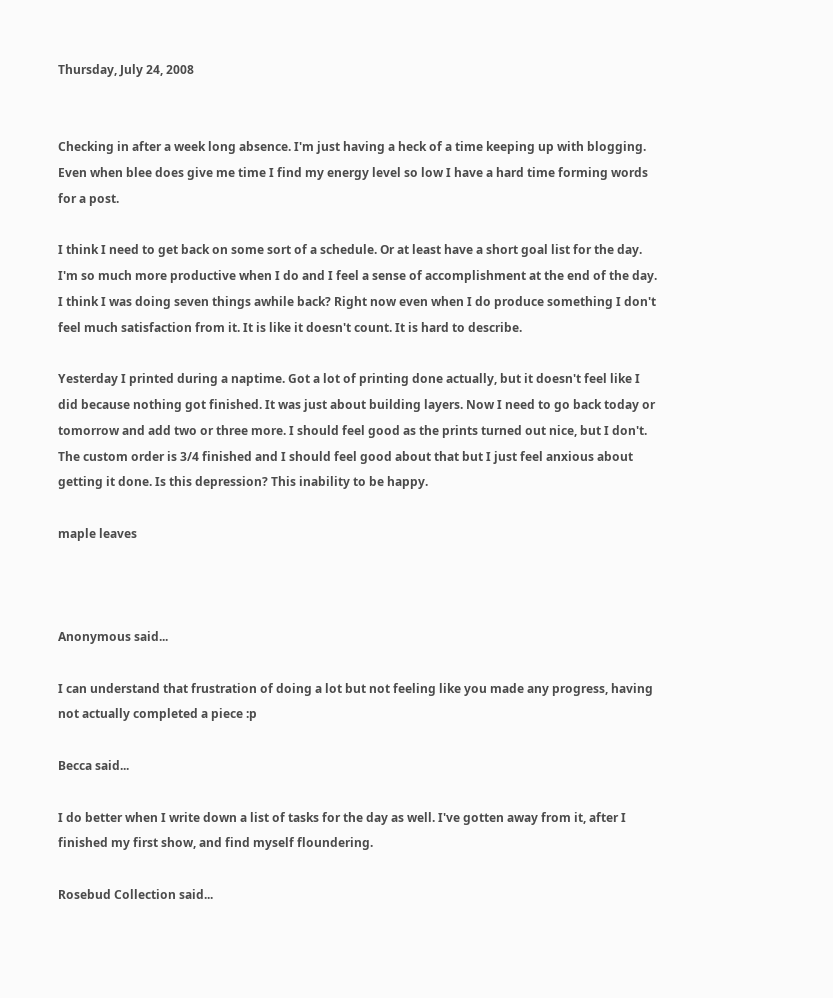Thursday, July 24, 2008


Checking in after a week long absence. I'm just having a heck of a time keeping up with blogging. Even when blee does give me time I find my energy level so low I have a hard time forming words for a post.

I think I need to get back on some sort of a schedule. Or at least have a short goal list for the day. I'm so much more productive when I do and I feel a sense of accomplishment at the end of the day. I think I was doing seven things awhile back? Right now even when I do produce something I don't feel much satisfaction from it. It is like it doesn't count. It is hard to describe.

Yesterday I printed during a naptime. Got a lot of printing done actually, but it doesn't feel like I did because nothing got finished. It was just about building layers. Now I need to go back today or tomorrow and add two or three more. I should feel good as the prints turned out nice, but I don't. The custom order is 3/4 finished and I should feel good about that but I just feel anxious about getting it done. Is this depression? This inability to be happy.

maple leaves



Anonymous said...

I can understand that frustration of doing a lot but not feeling like you made any progress, having not actually completed a piece :p

Becca said...

I do better when I write down a list of tasks for the day as well. I've gotten away from it, after I finished my first show, and find myself floundering.

Rosebud Collection said...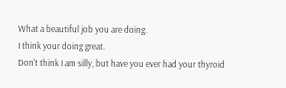What a beautiful job you are doing.
I think your doing great.
Don't think I am silly, but have you ever had your thyroid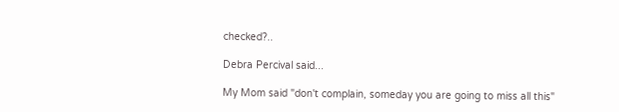checked?..

Debra Percival said...

My Mom said "don't complain, someday you are going to miss all this"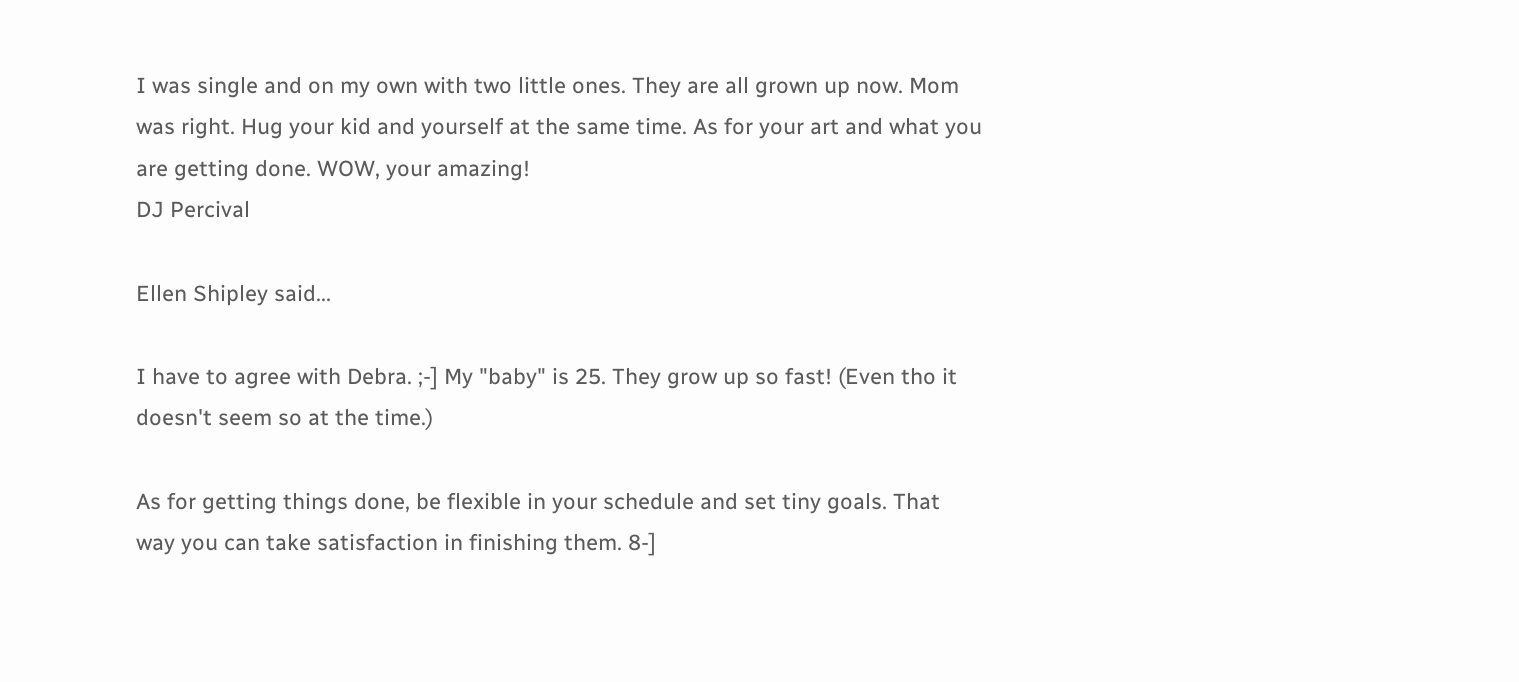I was single and on my own with two little ones. They are all grown up now. Mom was right. Hug your kid and yourself at the same time. As for your art and what you are getting done. WOW, your amazing!
DJ Percival

Ellen Shipley said...

I have to agree with Debra. ;-] My "baby" is 25. They grow up so fast! (Even tho it doesn't seem so at the time.)

As for getting things done, be flexible in your schedule and set tiny goals. That way you can take satisfaction in finishing them. 8-]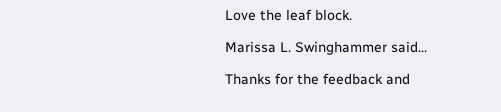Love the leaf block.

Marissa L. Swinghammer said...

Thanks for the feedback and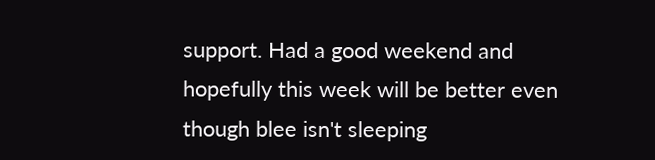support. Had a good weekend and hopefully this week will be better even though blee isn't sleeping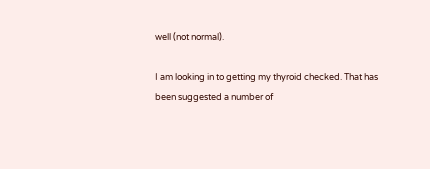well (not normal).

I am looking in to getting my thyroid checked. That has been suggested a number of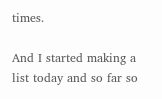times.

And I started making a list today and so far so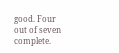good. Four out of seven complete.